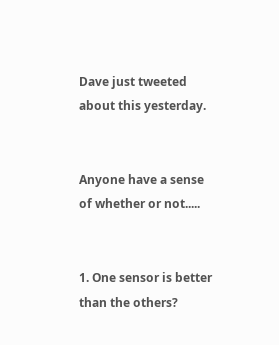Dave just tweeted about this yesterday.


Anyone have a sense of whether or not.....


1. One sensor is better than the others?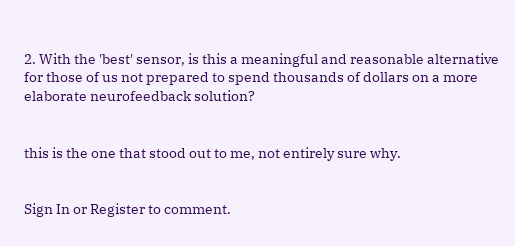2. With the 'best' sensor, is this a meaningful and reasonable alternative for those of us not prepared to spend thousands of dollars on a more elaborate neurofeedback solution?


this is the one that stood out to me, not entirely sure why.


Sign In or Register to comment.